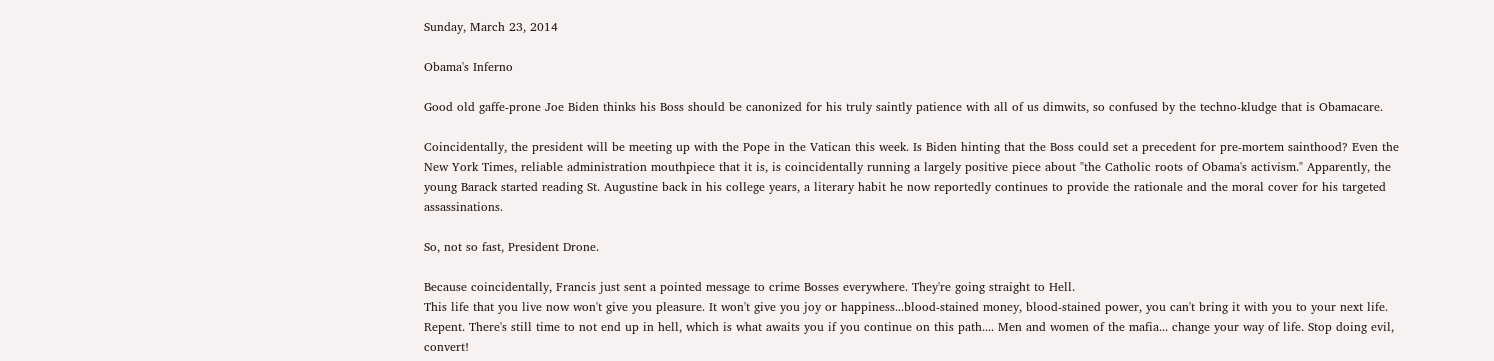Sunday, March 23, 2014

Obama's Inferno

Good old gaffe-prone Joe Biden thinks his Boss should be canonized for his truly saintly patience with all of us dimwits, so confused by the techno-kludge that is Obamacare.

Coincidentally, the president will be meeting up with the Pope in the Vatican this week. Is Biden hinting that the Boss could set a precedent for pre-mortem sainthood? Even the New York Times, reliable administration mouthpiece that it is, is coincidentally running a largely positive piece about "the Catholic roots of Obama's activism." Apparently, the young Barack started reading St. Augustine back in his college years, a literary habit he now reportedly continues to provide the rationale and the moral cover for his targeted assassinations.

So, not so fast, President Drone.

Because coincidentally, Francis just sent a pointed message to crime Bosses everywhere. They're going straight to Hell.
This life that you live now won't give you pleasure. It won't give you joy or happiness...blood-stained money, blood-stained power, you can't bring it with you to your next life.
Repent. There's still time to not end up in hell, which is what awaits you if you continue on this path.... Men and women of the mafia... change your way of life. Stop doing evil, convert!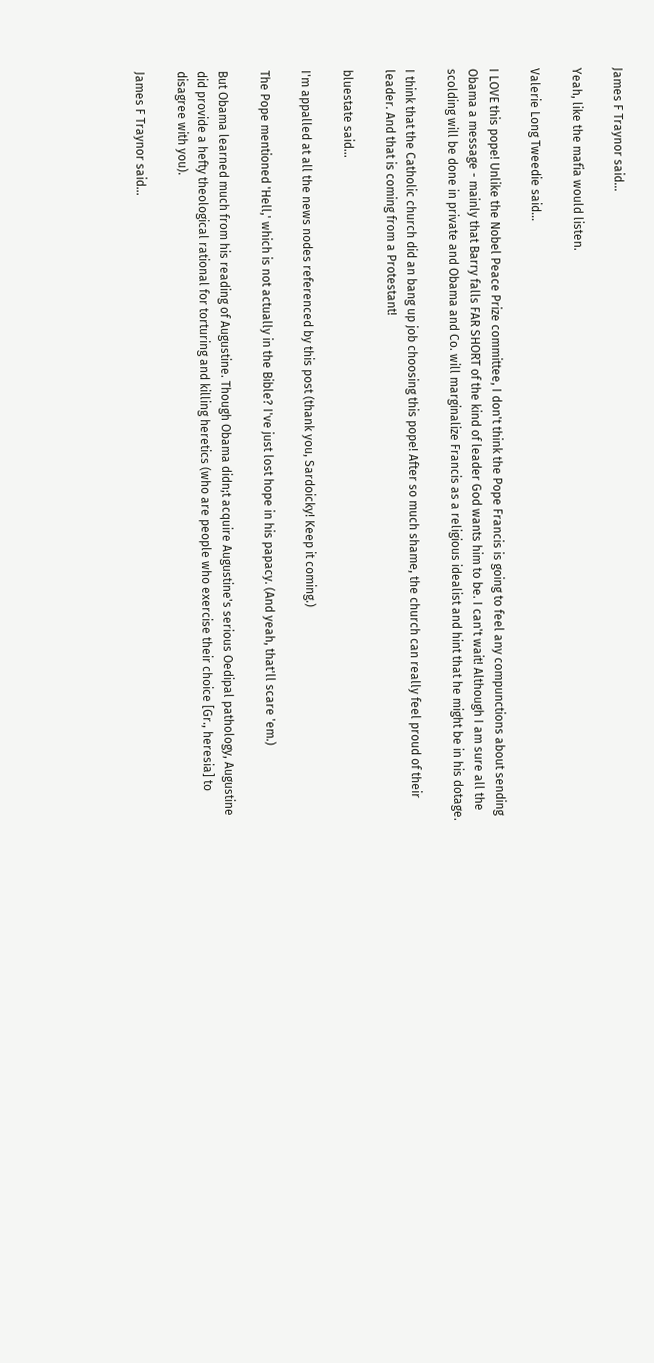James F Traynor said...

Yeah, like the mafia would listen.

Valerie Long Tweedie said...

I LOVE this pope! Unlike the Nobel Peace Prize committee, I don't think the Pope Francis is going to feel any compunctions about sending Obama a message - mainly that Barry falls FAR SHORT of the kind of leader God wants him to be. I can't wait! Although I am sure all the scolding will be done in private and Obama and Co. will marginalize Francis as a religious idealist and hint that he might be in his dotage.

I think that the Catholic church did an bang up job choosing this pope! After so much shame, the church can really feel proud of their leader. And that is coming from a Protestant!

bluestate said...

I'm appalled at all the news nodes referenced by this post (thank you, Sardoicky! Keep it coming.)

The Pope mentioned 'Hell,' which is not actually in the Bible? I've just lost hope in his papacy. (And yeah, that'll scare 'em.)

But Obama learned much from his reading of Augustine. Though Obama didn;t acquire Augustine's serious Oedipal pathology, Augustine did provide a hefty theological rational for torturing and killing heretics (who are people who exercise their choice [Gr., heresia] to disagree with you).

James F Traynor said...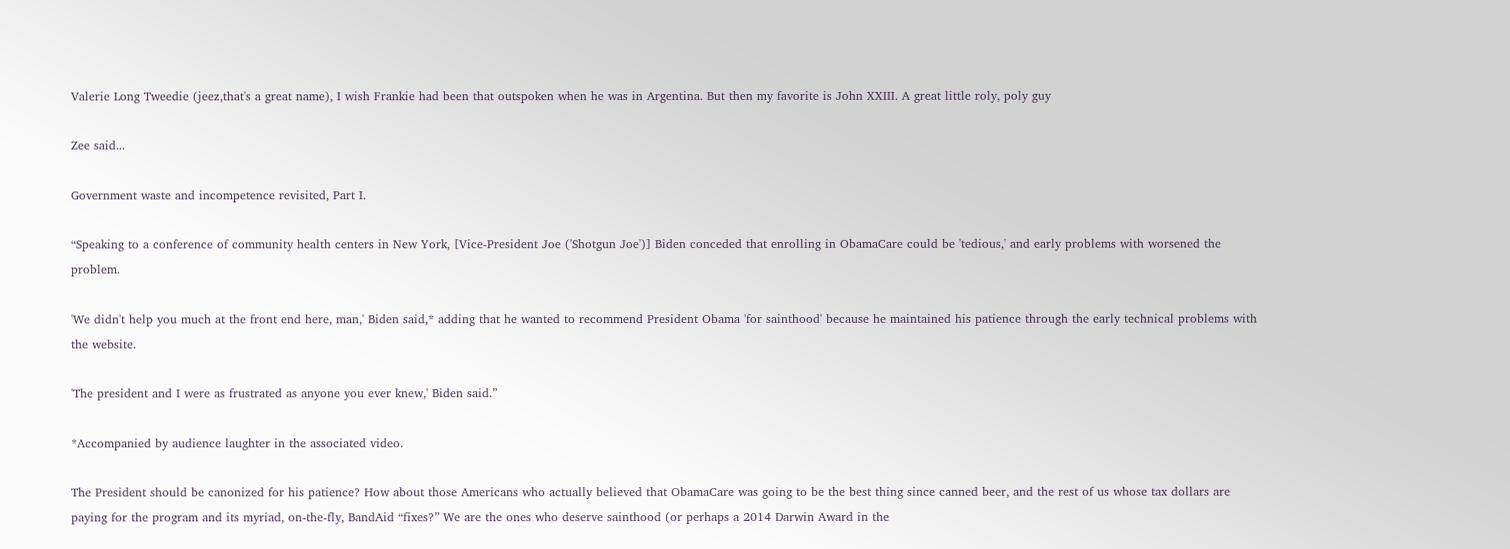Valerie Long Tweedie (jeez,that's a great name), I wish Frankie had been that outspoken when he was in Argentina. But then my favorite is John XXIII. A great little roly, poly guy

Zee said...

Government waste and incompetence revisited, Part I.

“Speaking to a conference of community health centers in New York, [Vice-President Joe ('Shotgun Joe')] Biden conceded that enrolling in ObamaCare could be 'tedious,' and early problems with worsened the problem.

'We didn't help you much at the front end here, man,' Biden said,* adding that he wanted to recommend President Obama 'for sainthood' because he maintained his patience through the early technical problems with the website.

'The president and I were as frustrated as anyone you ever knew,' Biden said.”

*Accompanied by audience laughter in the associated video.

The President should be canonized for his patience? How about those Americans who actually believed that ObamaCare was going to be the best thing since canned beer, and the rest of us whose tax dollars are paying for the program and its myriad, on-the-fly, BandAid “fixes?” We are the ones who deserve sainthood (or perhaps a 2014 Darwin Award in the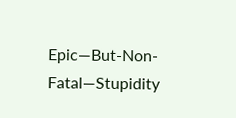Epic—But-Non-Fatal—Stupidity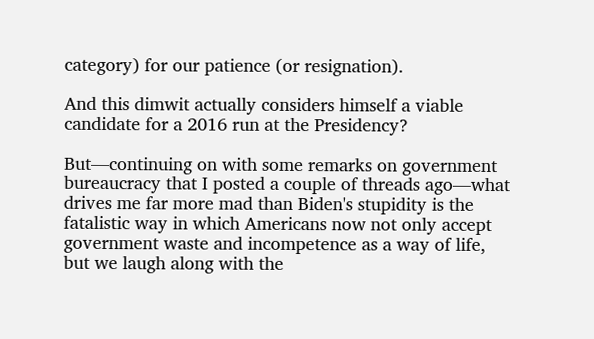category) for our patience (or resignation).

And this dimwit actually considers himself a viable candidate for a 2016 run at the Presidency?

But—continuing on with some remarks on government bureaucracy that I posted a couple of threads ago—what drives me far more mad than Biden's stupidity is the fatalistic way in which Americans now not only accept government waste and incompetence as a way of life, but we laugh along with the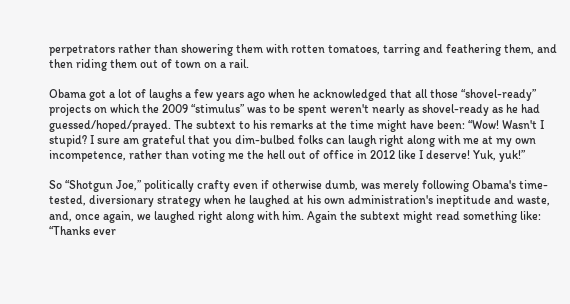perpetrators rather than showering them with rotten tomatoes, tarring and feathering them, and then riding them out of town on a rail.

Obama got a lot of laughs a few years ago when he acknowledged that all those “shovel-ready” projects on which the 2009 “stimulus” was to be spent weren't nearly as shovel-ready as he had guessed/hoped/prayed. The subtext to his remarks at the time might have been: “Wow! Wasn't I stupid? I sure am grateful that you dim-bulbed folks can laugh right along with me at my own incompetence, rather than voting me the hell out of office in 2012 like I deserve! Yuk, yuk!”

So “Shotgun Joe,” politically crafty even if otherwise dumb, was merely following Obama's time-tested, diversionary strategy when he laughed at his own administration's ineptitude and waste, and, once again, we laughed right along with him. Again the subtext might read something like: “Thanks ever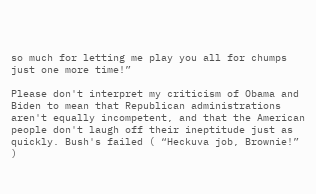so much for letting me play you all for chumps just one more time!”

Please don't interpret my criticism of Obama and Biden to mean that Republican administrations aren't equally incompetent, and that the American people don't laugh off their ineptitude just as quickly. Bush's failed ( “Heckuva job, Brownie!” )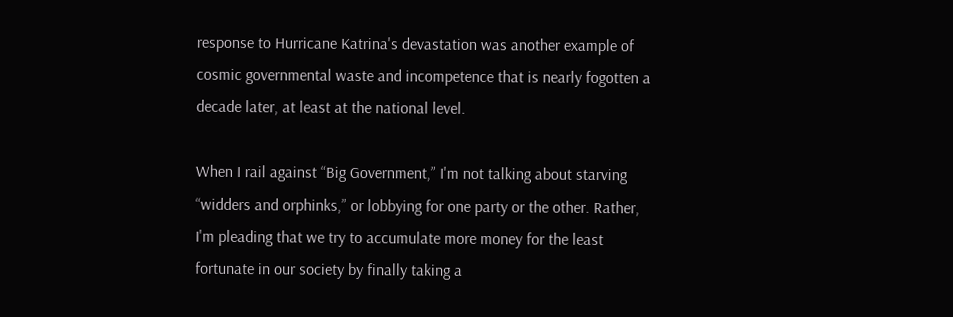response to Hurricane Katrina's devastation was another example of cosmic governmental waste and incompetence that is nearly fogotten a decade later, at least at the national level.

When I rail against “Big Government,” I'm not talking about starving “widders and orphinks,” or lobbying for one party or the other. Rather, I'm pleading that we try to accumulate more money for the least fortunate in our society by finally taking a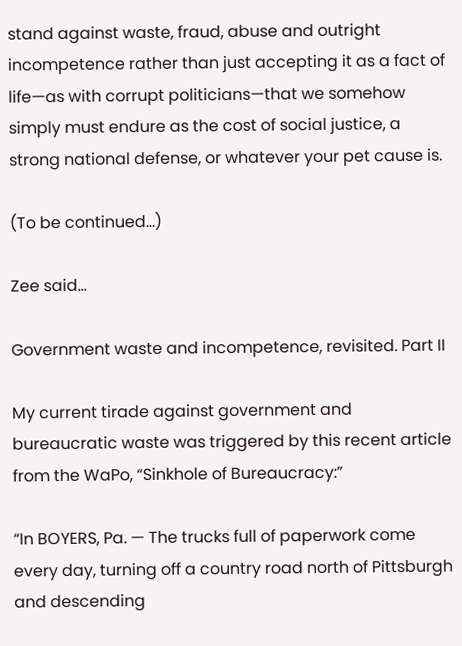stand against waste, fraud, abuse and outright incompetence rather than just accepting it as a fact of life—as with corrupt politicians—that we somehow simply must endure as the cost of social justice, a strong national defense, or whatever your pet cause is.

(To be continued...)

Zee said...

Government waste and incompetence, revisited. Part II

My current tirade against government and bureaucratic waste was triggered by this recent article from the WaPo, “Sinkhole of Bureaucracy:”

“In BOYERS, Pa. — The trucks full of paperwork come every day, turning off a country road north of Pittsburgh and descending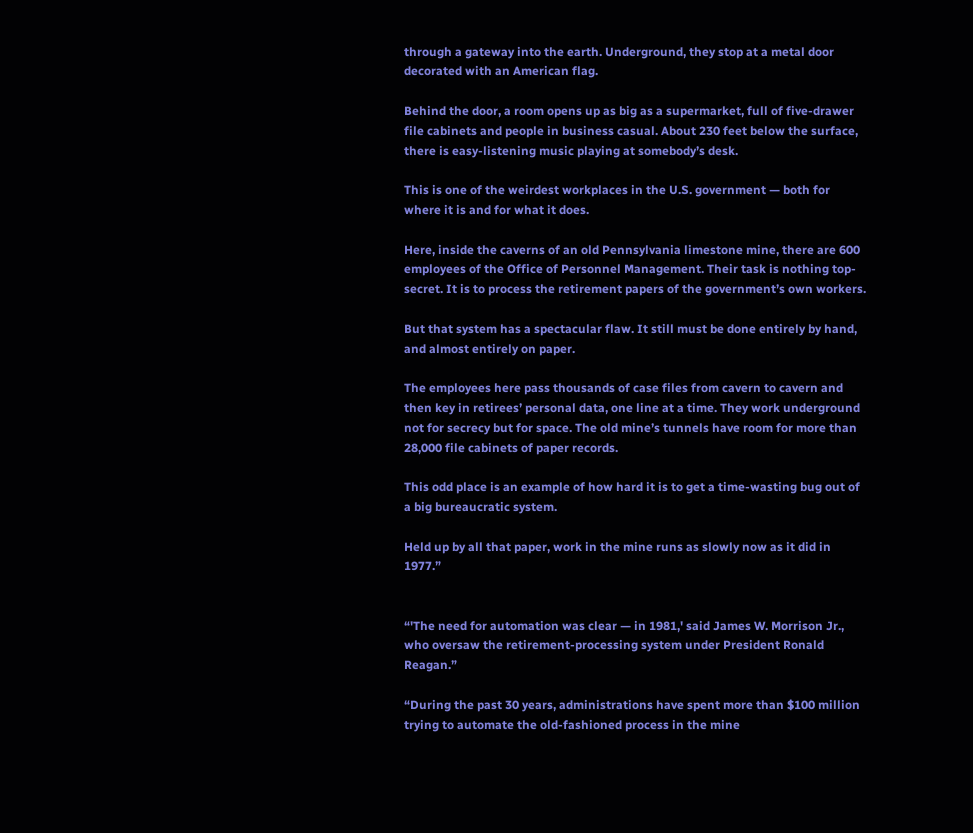through a gateway into the earth. Underground, they stop at a metal door decorated with an American flag.

Behind the door, a room opens up as big as a supermarket, full of five-drawer file cabinets and people in business casual. About 230 feet below the surface, there is easy-listening music playing at somebody’s desk.

This is one of the weirdest workplaces in the U.S. government — both for where it is and for what it does.

Here, inside the caverns of an old Pennsylvania limestone mine, there are 600 employees of the Office of Personnel Management. Their task is nothing top-secret. It is to process the retirement papers of the government’s own workers.

But that system has a spectacular flaw. It still must be done entirely by hand, and almost entirely on paper.

The employees here pass thousands of case files from cavern to cavern and then key in retirees’ personal data, one line at a time. They work underground not for secrecy but for space. The old mine’s tunnels have room for more than 28,000 file cabinets of paper records.

This odd place is an example of how hard it is to get a time-wasting bug out of a big bureaucratic system.

Held up by all that paper, work in the mine runs as slowly now as it did in 1977.”


“'The need for automation was clear — in 1981,' said James W. Morrison Jr., who oversaw the retirement-processing system under President Ronald Reagan.”

“During the past 30 years, administrations have spent more than $100 million trying to automate the old-fashioned process in the mine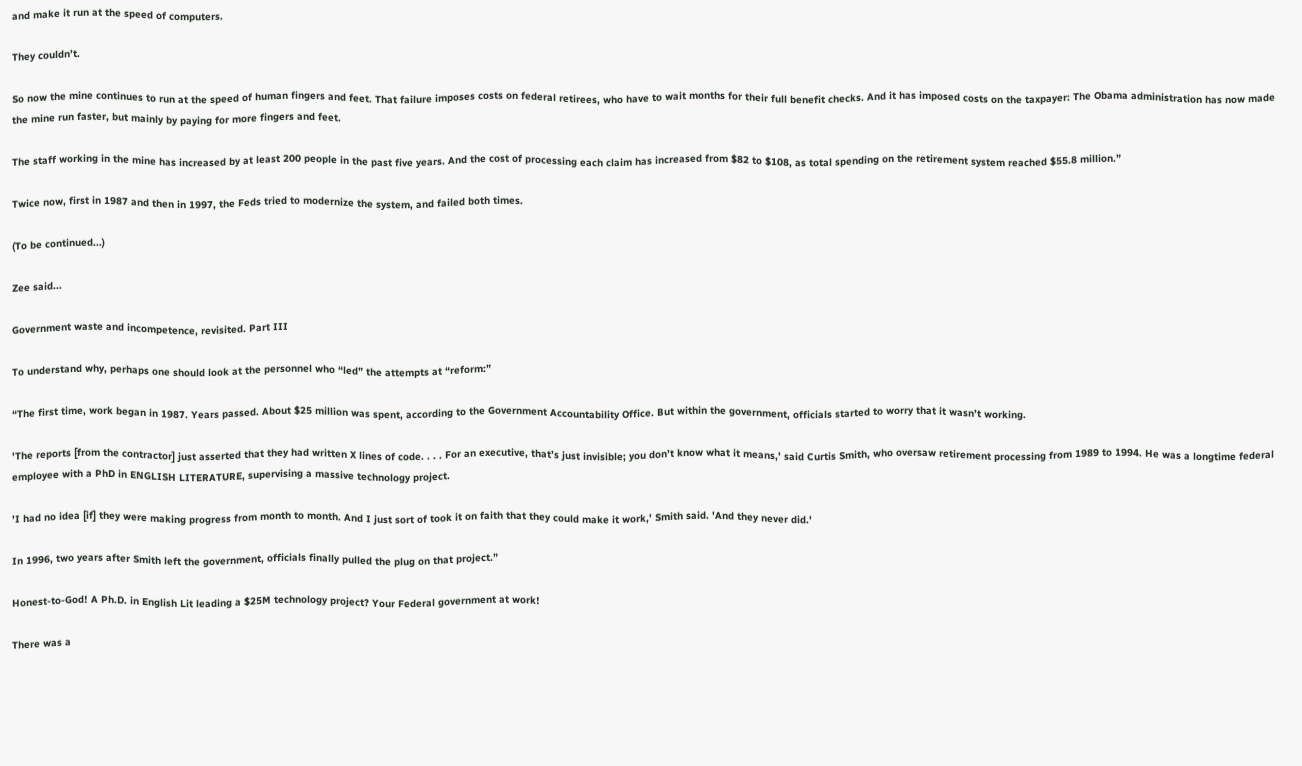and make it run at the speed of computers.

They couldn’t.

So now the mine continues to run at the speed of human fingers and feet. That failure imposes costs on federal retirees, who have to wait months for their full benefit checks. And it has imposed costs on the taxpayer: The Obama administration has now made the mine run faster, but mainly by paying for more fingers and feet.

The staff working in the mine has increased by at least 200 people in the past five years. And the cost of processing each claim has increased from $82 to $108, as total spending on the retirement system reached $55.8 million.”

Twice now, first in 1987 and then in 1997, the Feds tried to modernize the system, and failed both times.

(To be continued...)

Zee said...

Government waste and incompetence, revisited. Part III

To understand why, perhaps one should look at the personnel who “led” the attempts at “reform:”

“The first time, work began in 1987. Years passed. About $25 million was spent, according to the Government Accountability Office. But within the government, officials started to worry that it wasn’t working.

'The reports [from the contractor] just asserted that they had written X lines of code. . . . For an executive, that’s just invisible; you don’t know what it means,' said Curtis Smith, who oversaw retirement processing from 1989 to 1994. He was a longtime federal employee with a PhD in ENGLISH LITERATURE, supervising a massive technology project.

'I had no idea [if] they were making progress from month to month. And I just sort of took it on faith that they could make it work,' Smith said. 'And they never did.'

In 1996, two years after Smith left the government, officials finally pulled the plug on that project.”

Honest-to-God! A Ph.D. in English Lit leading a $25M technology project? Your Federal government at work!

There was a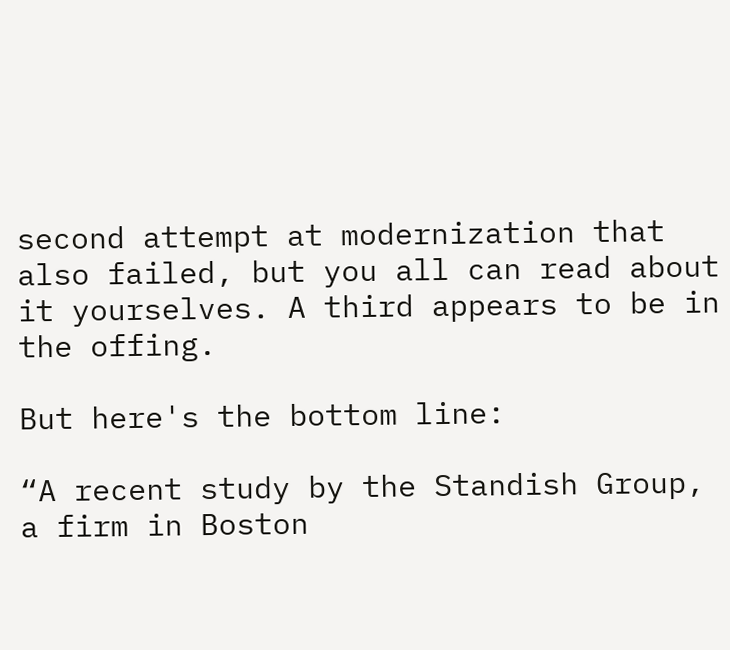second attempt at modernization that also failed, but you all can read about it yourselves. A third appears to be in the offing.

But here's the bottom line:

“A recent study by the Standish Group, a firm in Boston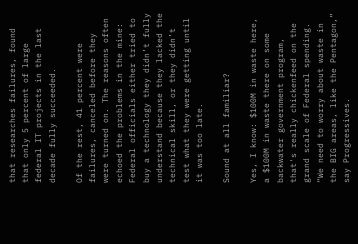that researches failures, found that only 5 percent of large federal IT projects in the last decade fully succeeded.

Of the rest, 41 percent were failures, canceled before they were turned on. The reasons often echoed the problems in the mine: Federal officials either tried to buy a technology they didn’t fully understand because they lacked the technical skill, or they didn’t test what they were getting until it was too late.

Sound at all familiar?

Yes, I know: $100M in waste here, a $100M in waste there on some backwater government program, that's really chickenfeed on the grand scale of Federal spending. “We need to worry about waste in the BIG areas, like the Pentagon,” say Progressives.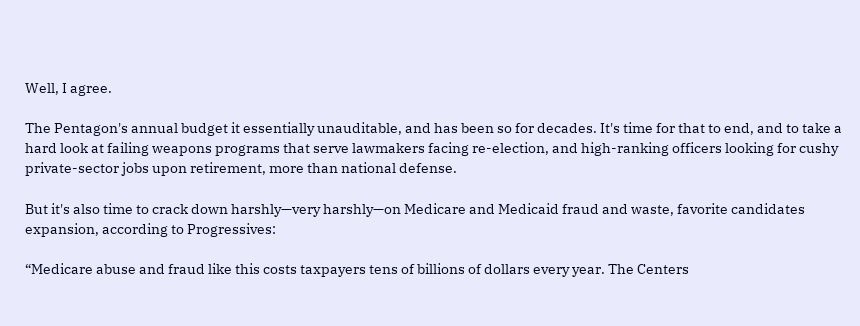Well, I agree.

The Pentagon's annual budget it essentially unauditable, and has been so for decades. It's time for that to end, and to take a hard look at failing weapons programs that serve lawmakers facing re-election, and high-ranking officers looking for cushy private-sector jobs upon retirement, more than national defense.

But it's also time to crack down harshly—very harshly—on Medicare and Medicaid fraud and waste, favorite candidates expansion, according to Progressives:

“Medicare abuse and fraud like this costs taxpayers tens of billions of dollars every year. The Centers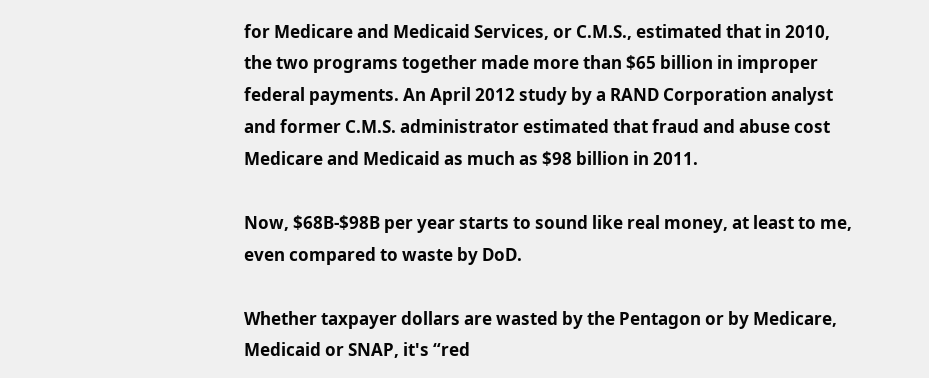for Medicare and Medicaid Services, or C.M.S., estimated that in 2010, the two programs together made more than $65 billion in improper federal payments. An April 2012 study by a RAND Corporation analyst and former C.M.S. administrator estimated that fraud and abuse cost Medicare and Medicaid as much as $98 billion in 2011.

Now, $68B-$98B per year starts to sound like real money, at least to me, even compared to waste by DoD.

Whether taxpayer dollars are wasted by the Pentagon or by Medicare, Medicaid or SNAP, it's “red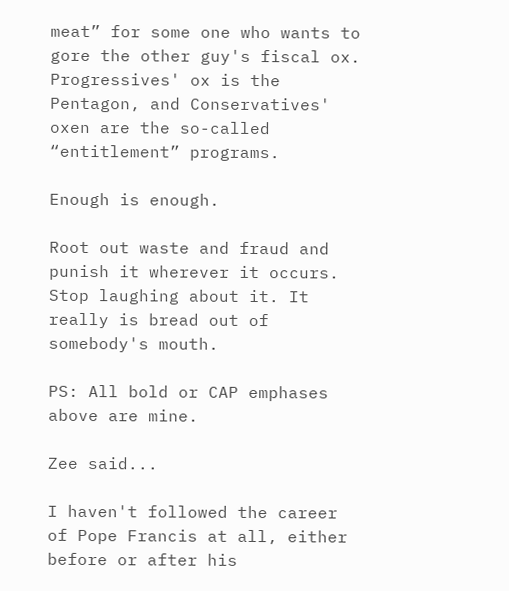meat” for some one who wants to gore the other guy's fiscal ox. Progressives' ox is the Pentagon, and Conservatives' oxen are the so-called “entitlement” programs.

Enough is enough.

Root out waste and fraud and punish it wherever it occurs. Stop laughing about it. It really is bread out of somebody's mouth.

PS: All bold or CAP emphases above are mine.

Zee said...

I haven't followed the career of Pope Francis at all, either before or after his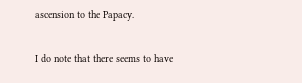ascension to the Papacy.

I do note that there seems to have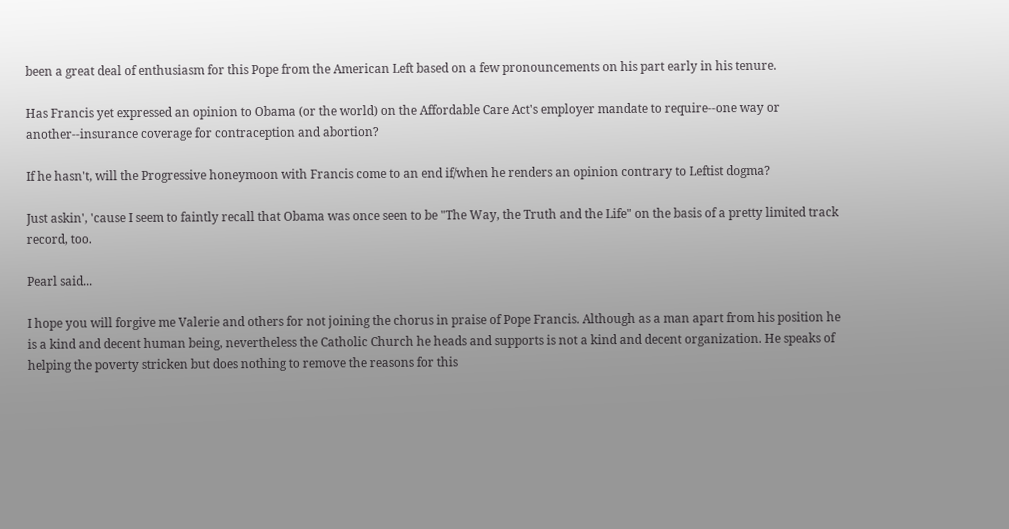been a great deal of enthusiasm for this Pope from the American Left based on a few pronouncements on his part early in his tenure.

Has Francis yet expressed an opinion to Obama (or the world) on the Affordable Care Act's employer mandate to require--one way or another--insurance coverage for contraception and abortion?

If he hasn't, will the Progressive honeymoon with Francis come to an end if/when he renders an opinion contrary to Leftist dogma?

Just askin', 'cause I seem to faintly recall that Obama was once seen to be "The Way, the Truth and the Life" on the basis of a pretty limited track record, too.

Pearl said...

I hope you will forgive me Valerie and others for not joining the chorus in praise of Pope Francis. Although as a man apart from his position he is a kind and decent human being, nevertheless the Catholic Church he heads and supports is not a kind and decent organization. He speaks of helping the poverty stricken but does nothing to remove the reasons for this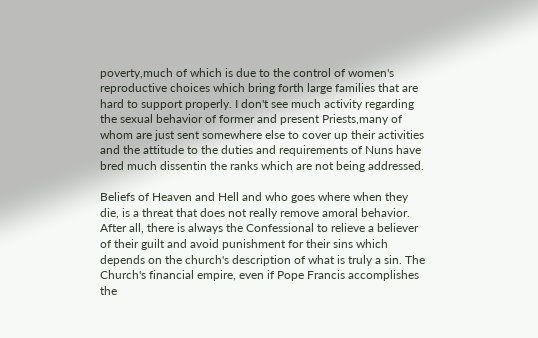poverty,much of which is due to the control of women's reproductive choices which bring forth large families that are hard to support properly. I don't see much activity regarding the sexual behavior of former and present Priests,many of whom are just sent somewhere else to cover up their activities and the attitude to the duties and requirements of Nuns have bred much dissentin the ranks which are not being addressed.

Beliefs of Heaven and Hell and who goes where when they die, is a threat that does not really remove amoral behavior. After all, there is always the Confessional to relieve a believer of their guilt and avoid punishment for their sins which depends on the church's description of what is truly a sin. The Church's financial empire, even if Pope Francis accomplishes the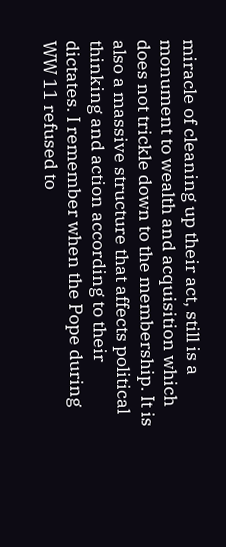miracle of cleaning up their act, still is a monument to wealth and acquisition which does not trickle down to the membership. It is also a massive structure that affects political thinking and action according to their dictates. I remember when the Pope during WW 11 refused to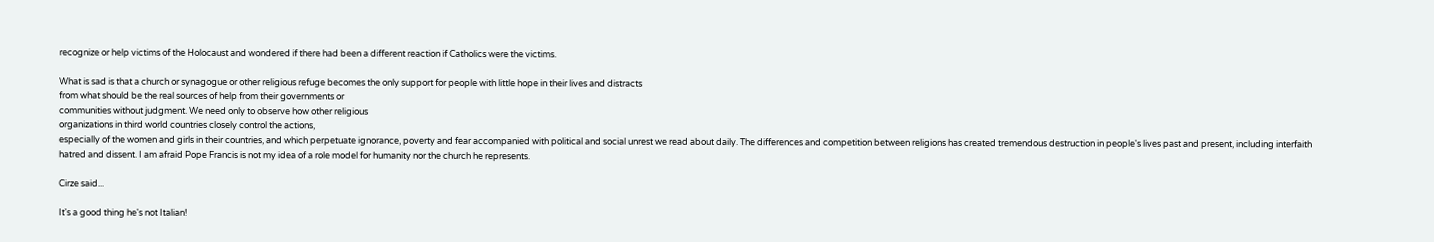recognize or help victims of the Holocaust and wondered if there had been a different reaction if Catholics were the victims.

What is sad is that a church or synagogue or other religious refuge becomes the only support for people with little hope in their lives and distracts
from what should be the real sources of help from their governments or
communities without judgment. We need only to observe how other religious
organizations in third world countries closely control the actions,
especially of the women and girls in their countries, and which perpetuate ignorance, poverty and fear accompanied with political and social unrest we read about daily. The differences and competition between religions has created tremendous destruction in people's lives past and present, including interfaith hatred and dissent. I am afraid Pope Francis is not my idea of a role model for humanity nor the church he represents.

Cirze said...

It's a good thing he's not Italian!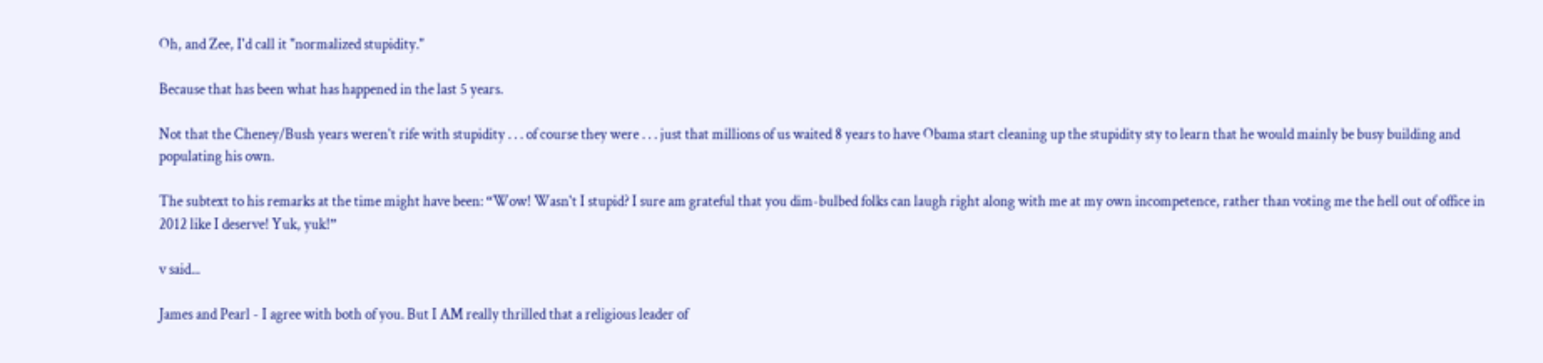Oh, and Zee, I'd call it "normalized stupidity."

Because that has been what has happened in the last 5 years.

Not that the Cheney/Bush years weren't rife with stupidity . . . of course they were . . . just that millions of us waited 8 years to have Obama start cleaning up the stupidity sty to learn that he would mainly be busy building and populating his own.

The subtext to his remarks at the time might have been: “Wow! Wasn't I stupid? I sure am grateful that you dim-bulbed folks can laugh right along with me at my own incompetence, rather than voting me the hell out of office in 2012 like I deserve! Yuk, yuk!”

v said...

James and Pearl - I agree with both of you. But I AM really thrilled that a religious leader of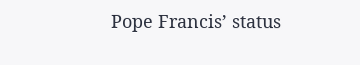Pope Francis’ status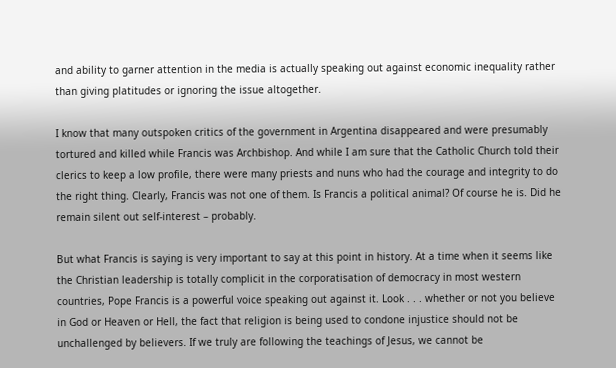and ability to garner attention in the media is actually speaking out against economic inequality rather than giving platitudes or ignoring the issue altogether.

I know that many outspoken critics of the government in Argentina disappeared and were presumably tortured and killed while Francis was Archbishop. And while I am sure that the Catholic Church told their clerics to keep a low profile, there were many priests and nuns who had the courage and integrity to do the right thing. Clearly, Francis was not one of them. Is Francis a political animal? Of course he is. Did he remain silent out self-interest – probably.

But what Francis is saying is very important to say at this point in history. At a time when it seems like the Christian leadership is totally complicit in the corporatisation of democracy in most western countries, Pope Francis is a powerful voice speaking out against it. Look . . . whether or not you believe in God or Heaven or Hell, the fact that religion is being used to condone injustice should not be unchallenged by believers. If we truly are following the teachings of Jesus, we cannot be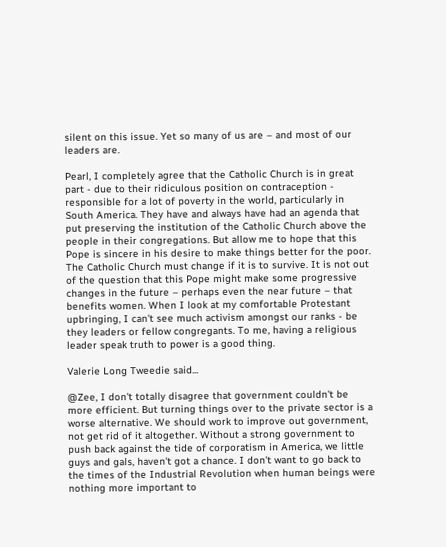silent on this issue. Yet so many of us are – and most of our leaders are.

Pearl, I completely agree that the Catholic Church is in great part - due to their ridiculous position on contraception - responsible for a lot of poverty in the world, particularly in South America. They have and always have had an agenda that put preserving the institution of the Catholic Church above the people in their congregations. But allow me to hope that this Pope is sincere in his desire to make things better for the poor. The Catholic Church must change if it is to survive. It is not out of the question that this Pope might make some progressive changes in the future – perhaps even the near future – that benefits women. When I look at my comfortable Protestant upbringing, I can't see much activism amongst our ranks - be they leaders or fellow congregants. To me, having a religious leader speak truth to power is a good thing.

Valerie Long Tweedie said...

@Zee, I don't totally disagree that government couldn't be more efficient. But turning things over to the private sector is a worse alternative. We should work to improve out government, not get rid of it altogether. Without a strong government to push back against the tide of corporatism in America, we little guys and gals, haven't got a chance. I don't want to go back to the times of the Industrial Revolution when human beings were nothing more important to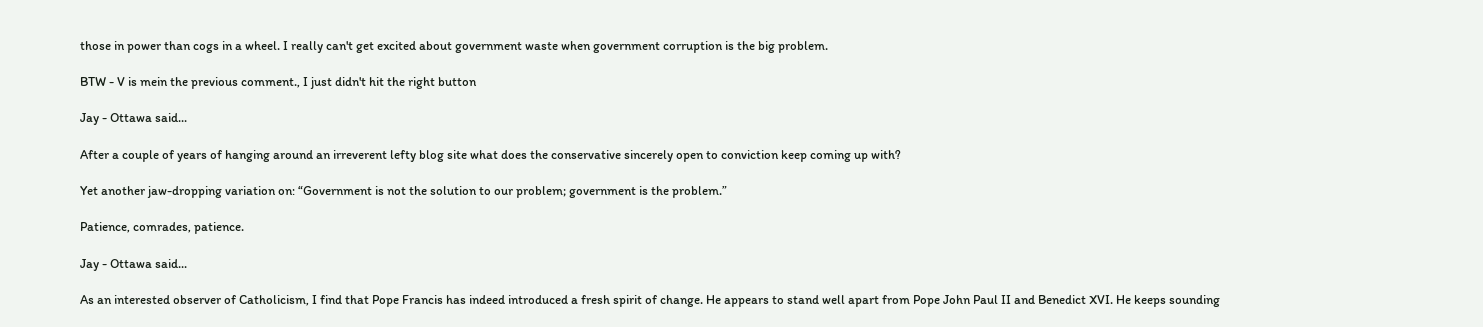those in power than cogs in a wheel. I really can't get excited about government waste when government corruption is the big problem.

BTW - V is mein the previous comment., I just didn't hit the right button

Jay - Ottawa said...

After a couple of years of hanging around an irreverent lefty blog site what does the conservative sincerely open to conviction keep coming up with?

Yet another jaw-dropping variation on: “Government is not the solution to our problem; government is the problem.”

Patience, comrades, patience.

Jay - Ottawa said...

As an interested observer of Catholicism, I find that Pope Francis has indeed introduced a fresh spirit of change. He appears to stand well apart from Pope John Paul II and Benedict XVI. He keeps sounding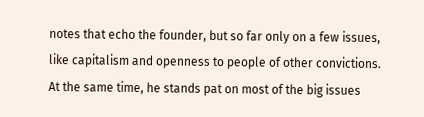notes that echo the founder, but so far only on a few issues, like capitalism and openness to people of other convictions. At the same time, he stands pat on most of the big issues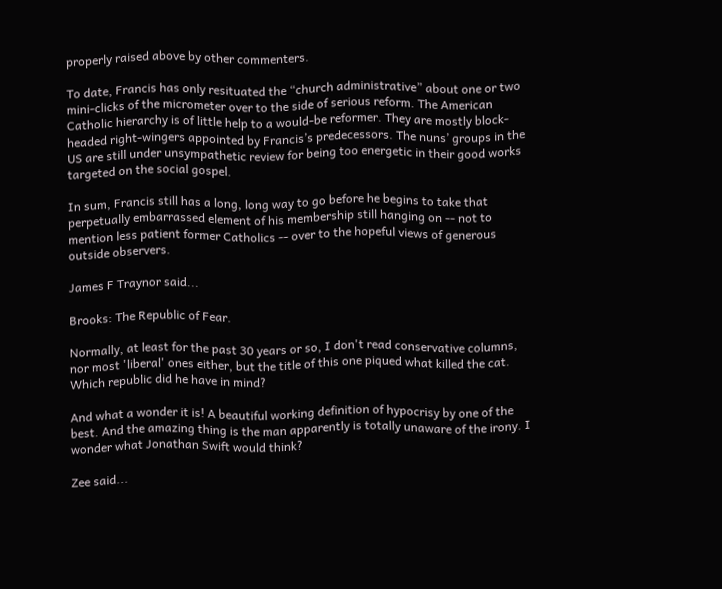properly raised above by other commenters.

To date, Francis has only resituated the “church administrative” about one or two mini-clicks of the micrometer over to the side of serious reform. The American Catholic hierarchy is of little help to a would-be reformer. They are mostly block-headed right-wingers appointed by Francis’s predecessors. The nuns’ groups in the US are still under unsympathetic review for being too energetic in their good works targeted on the social gospel.

In sum, Francis still has a long, long way to go before he begins to take that perpetually embarrassed element of his membership still hanging on -- not to mention less patient former Catholics -- over to the hopeful views of generous outside observers.

James F Traynor said...

Brooks: The Republic of Fear.

Normally, at least for the past 30 years or so, I don't read conservative columns, nor most 'liberal' ones either, but the title of this one piqued what killed the cat. Which republic did he have in mind?

And what a wonder it is! A beautiful working definition of hypocrisy by one of the best. And the amazing thing is the man apparently is totally unaware of the irony. I wonder what Jonathan Swift would think?

Zee said...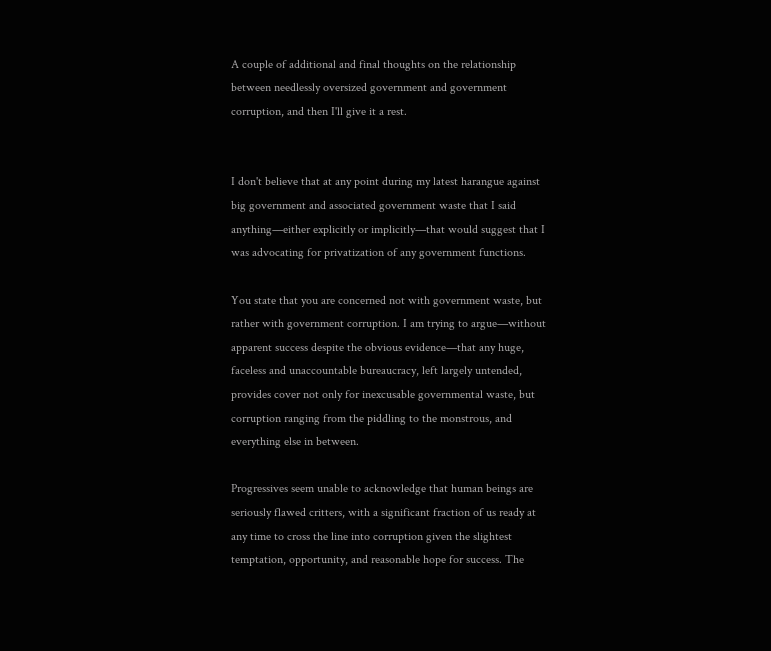A couple of additional and final thoughts on the relationship between needlessly oversized government and government corruption, and then I'll give it a rest.


I don't believe that at any point during my latest harangue against big government and associated government waste that I said anything—either explicitly or implicitly—that would suggest that I was advocating for privatization of any government functions.

You state that you are concerned not with government waste, but rather with government corruption. I am trying to argue—without apparent success despite the obvious evidence—that any huge, faceless and unaccountable bureaucracy, left largely untended, provides cover not only for inexcusable governmental waste, but corruption ranging from the piddling to the monstrous, and everything else in between.

Progressives seem unable to acknowledge that human beings are seriously flawed critters, with a significant fraction of us ready at any time to cross the line into corruption given the slightest temptation, opportunity, and reasonable hope for success. The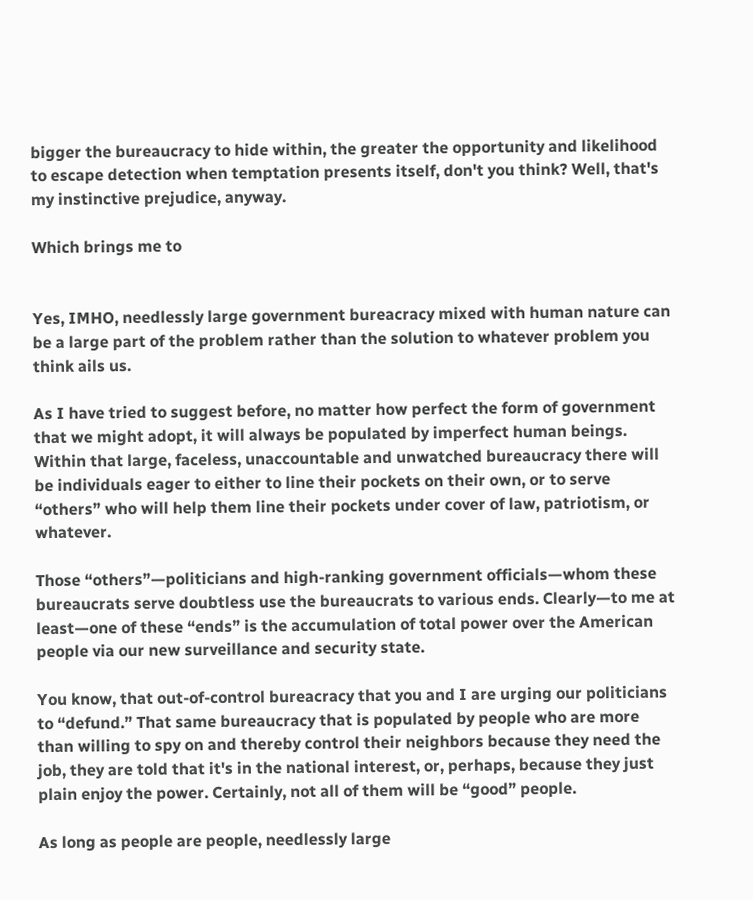bigger the bureaucracy to hide within, the greater the opportunity and likelihood to escape detection when temptation presents itself, don't you think? Well, that's my instinctive prejudice, anyway.

Which brings me to


Yes, IMHO, needlessly large government bureacracy mixed with human nature can be a large part of the problem rather than the solution to whatever problem you think ails us.

As I have tried to suggest before, no matter how perfect the form of government that we might adopt, it will always be populated by imperfect human beings. Within that large, faceless, unaccountable and unwatched bureaucracy there will be individuals eager to either to line their pockets on their own, or to serve “others” who will help them line their pockets under cover of law, patriotism, or whatever.

Those “others”—politicians and high-ranking government officials—whom these bureaucrats serve doubtless use the bureaucrats to various ends. Clearly—to me at least—one of these “ends” is the accumulation of total power over the American people via our new surveillance and security state.

You know, that out-of-control bureacracy that you and I are urging our politicians to “defund.” That same bureaucracy that is populated by people who are more than willing to spy on and thereby control their neighbors because they need the job, they are told that it's in the national interest, or, perhaps, because they just plain enjoy the power. Certainly, not all of them will be “good” people.

As long as people are people, needlessly large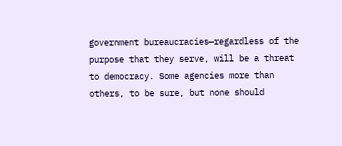government bureaucracies—regardless of the purpose that they serve, will be a threat to democracy. Some agencies more than others, to be sure, but none should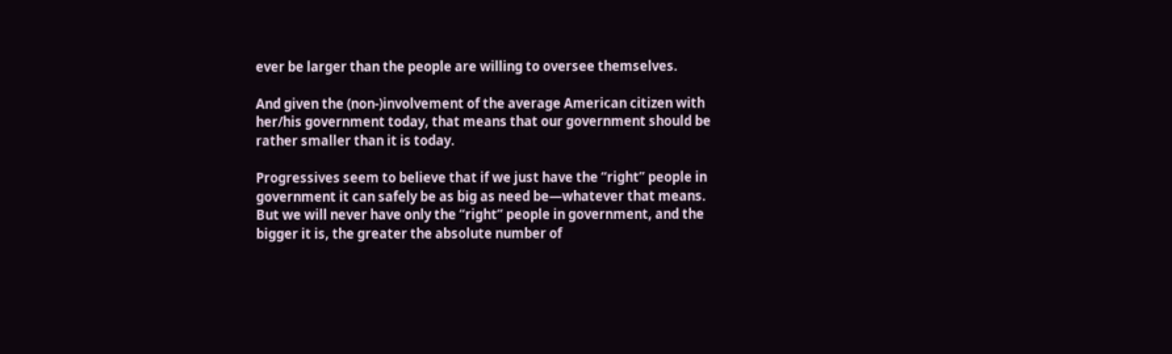ever be larger than the people are willing to oversee themselves.

And given the (non-)involvement of the average American citizen with her/his government today, that means that our government should be rather smaller than it is today.

Progressives seem to believe that if we just have the “right” people in government it can safely be as big as need be—whatever that means. But we will never have only the “right” people in government, and the bigger it is, the greater the absolute number of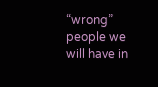“wrong” people we will have in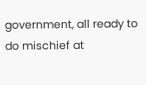government, all ready to do mischief at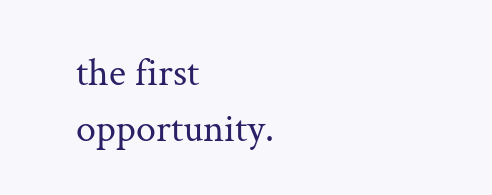the first opportunity.